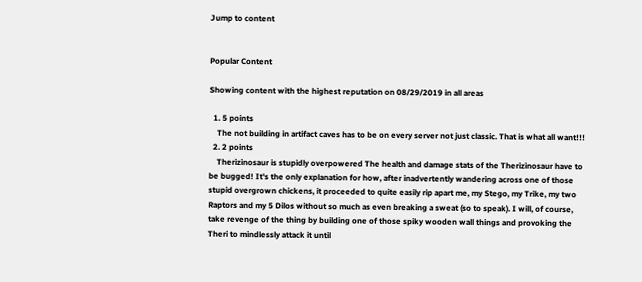Jump to content


Popular Content

Showing content with the highest reputation on 08/29/2019 in all areas

  1. 5 points
    The not building in artifact caves has to be on every server not just classic. That is what all want!!!
  2. 2 points
    Therizinosaur is stupidly overpowered The health and damage stats of the Therizinosaur have to be bugged! It's the only explanation for how, after inadvertently wandering across one of those stupid overgrown chickens, it proceeded to quite easily rip apart me, my Stego, my Trike, my two Raptors and my 5 Dilos without so much as even breaking a sweat (so to speak). I will, of course, take revenge of the thing by building one of those spiky wooden wall things and provoking the Theri to mindlessly attack it until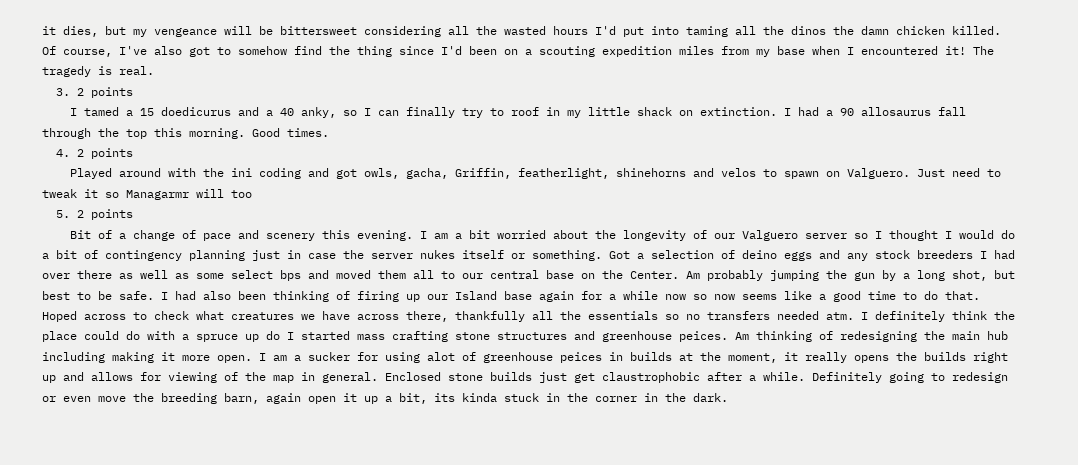it dies, but my vengeance will be bittersweet considering all the wasted hours I'd put into taming all the dinos the damn chicken killed. Of course, I've also got to somehow find the thing since I'd been on a scouting expedition miles from my base when I encountered it! The tragedy is real.
  3. 2 points
    I tamed a 15 doedicurus and a 40 anky, so I can finally try to roof in my little shack on extinction. I had a 90 allosaurus fall through the top this morning. Good times.
  4. 2 points
    Played around with the ini coding and got owls, gacha, Griffin, featherlight, shinehorns and velos to spawn on Valguero. Just need to tweak it so Managarmr will too
  5. 2 points
    Bit of a change of pace and scenery this evening. I am a bit worried about the longevity of our Valguero server so I thought I would do a bit of contingency planning just in case the server nukes itself or something. Got a selection of deino eggs and any stock breeders I had over there as well as some select bps and moved them all to our central base on the Center. Am probably jumping the gun by a long shot, but best to be safe. I had also been thinking of firing up our Island base again for a while now so now seems like a good time to do that. Hoped across to check what creatures we have across there, thankfully all the essentials so no transfers needed atm. I definitely think the place could do with a spruce up do I started mass crafting stone structures and greenhouse peices. Am thinking of redesigning the main hub including making it more open. I am a sucker for using alot of greenhouse peices in builds at the moment, it really opens the builds right up and allows for viewing of the map in general. Enclosed stone builds just get claustrophobic after a while. Definitely going to redesign or even move the breeding barn, again open it up a bit, its kinda stuck in the corner in the dark.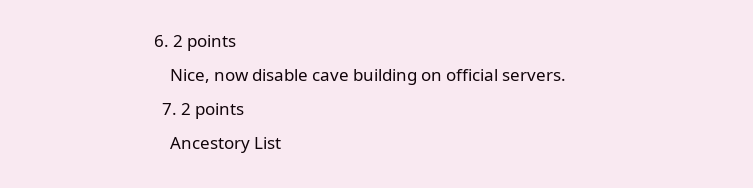6. 2 points
    Nice, now disable cave building on official servers.
  7. 2 points
    Ancestory List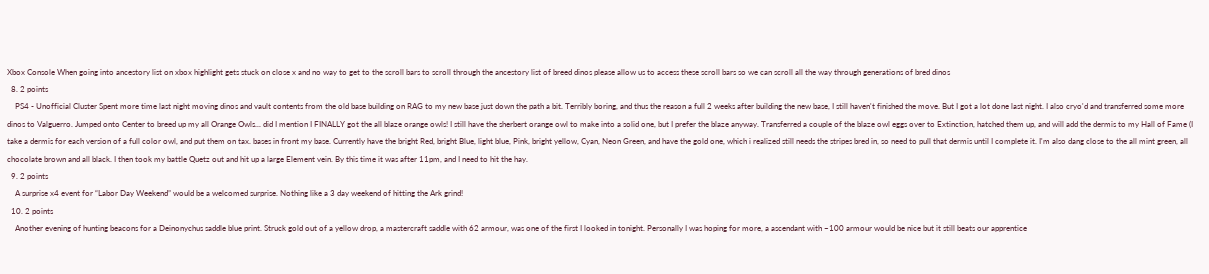Xbox Console When going into ancestory list on xbox highlight gets stuck on close x and no way to get to the scroll bars to scroll through the ancestory list of breed dinos please allow us to access these scroll bars so we can scroll all the way through generations of bred dinos
  8. 2 points
    PS4 - Unofficial Cluster Spent more time last night moving dinos and vault contents from the old base building on RAG to my new base just down the path a bit. Terribly boring, and thus the reason a full 2 weeks after building the new base, I still haven't finished the move. But I got a lot done last night. I also cryo'd and transferred some more dinos to Valguerro. Jumped onto Center to breed up my all Orange Owls... did I mention I FINALLY got the all blaze orange owls! I still have the sherbert orange owl to make into a solid one, but I prefer the blaze anyway. Transferred a couple of the blaze owl eggs over to Extinction, hatched them up, and will add the dermis to my Hall of Fame (I take a dermis for each version of a full color owl, and put them on tax. bases in front my base. Currently have the bright Red, bright Blue, light blue, Pink, bright yellow, Cyan, Neon Green, and have the gold one, which i realized still needs the stripes bred in, so need to pull that dermis until I complete it. I'm also dang close to the all mint green, all chocolate brown and all black. I then took my battle Quetz out and hit up a large Element vein. By this time it was after 11pm, and I need to hit the hay.
  9. 2 points
    A surprise x4 event for “Labor Day Weekend” would be a welcomed surprise. Nothing like a 3 day weekend of hitting the Ark grind!
  10. 2 points
    Another evening of hunting beacons for a Deinonychus saddle blue print. Struck gold out of a yellow drop, a mastercraft saddle with 62 armour, was one of the first I looked in tonight. Personally I was hoping for more, a ascendant with ~100 armour would be nice but it still beats our apprentice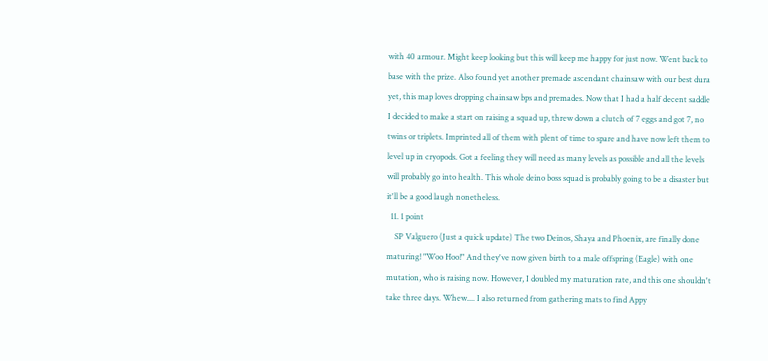with 40 armour. Might keep looking but this will keep me happy for just now. Went back to base with the prize. Also found yet another premade ascendant chainsaw with our best dura yet, this map loves dropping chainsaw bps and premades. Now that I had a half decent saddle I decided to make a start on raising a squad up, threw down a clutch of 7 eggs and got 7, no twins or triplets. Imprinted all of them with plent of time to spare and have now left them to level up in cryopods. Got a feeling they will need as many levels as possible and all the levels will probably go into health. This whole deino boss squad is probably going to be a disaster but it'll be a good laugh nonetheless.
  11. 1 point
    SP Valguero (Just a quick update) The two Deinos, Shaya and Phoenix, are finally done maturing! "Woo Hoo!" And they've now given birth to a male offspring (Eagle) with one mutation, who is raising now. However, I doubled my maturation rate, and this one shouldn't take three days. Whew.... I also returned from gathering mats to find Appy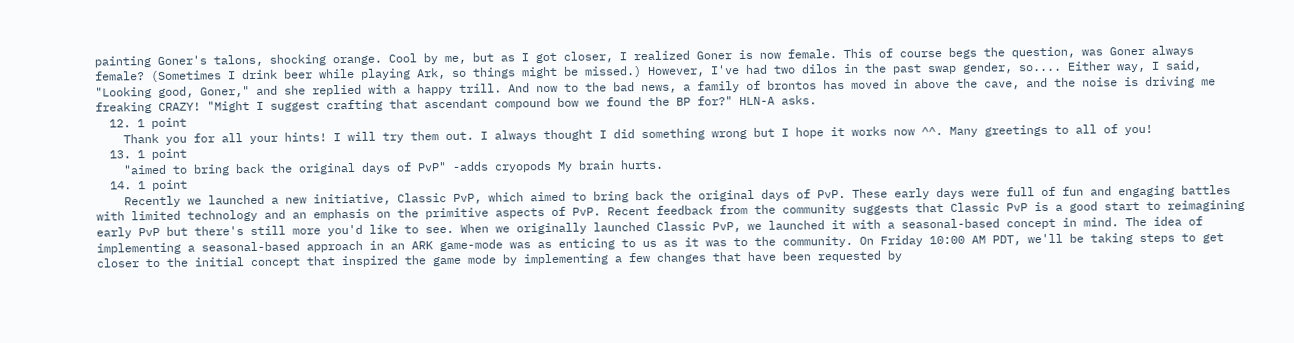painting Goner's talons, shocking orange. Cool by me, but as I got closer, I realized Goner is now female. This of course begs the question, was Goner always female? (Sometimes I drink beer while playing Ark, so things might be missed.) However, I've had two dilos in the past swap gender, so.... Either way, I said, "Looking good, Goner," and she replied with a happy trill. And now to the bad news, a family of brontos has moved in above the cave, and the noise is driving me freaking CRAZY! "Might I suggest crafting that ascendant compound bow we found the BP for?" HLN-A asks.
  12. 1 point
    Thank you for all your hints! I will try them out. I always thought I did something wrong but I hope it works now ^^. Many greetings to all of you!
  13. 1 point
    "aimed to bring back the original days of PvP" -adds cryopods My brain hurts.
  14. 1 point
    Recently we launched a new initiative, Classic PvP, which aimed to bring back the original days of PvP. These early days were full of fun and engaging battles with limited technology and an emphasis on the primitive aspects of PvP. Recent feedback from the community suggests that Classic PvP is a good start to reimagining early PvP but there's still more you'd like to see. When we originally launched Classic PvP, we launched it with a seasonal-based concept in mind. The idea of implementing a seasonal-based approach in an ARK game-mode was as enticing to us as it was to the community. On Friday 10:00 AM PDT, we'll be taking steps to get closer to the initial concept that inspired the game mode by implementing a few changes that have been requested by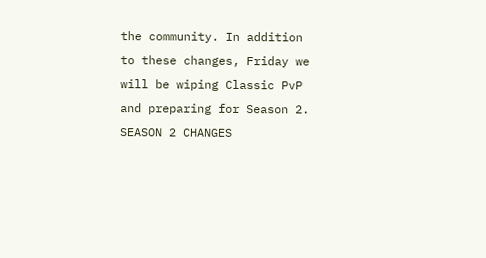the community. In addition to these changes, Friday we will be wiping Classic PvP and preparing for Season 2. SEASON 2 CHANGES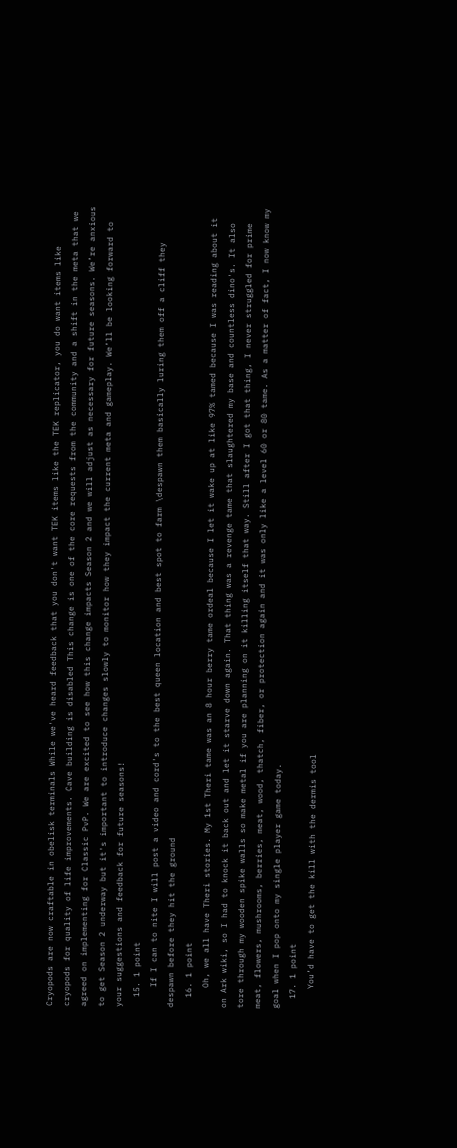Cryopods are now craftable in obelisk terminals While we've heard feedback that you don't want TEK items like the TEK replicator, you do want items like cryopods for quality of life improvements. Cave building is disabled This change is one of the core requests from the community and a shift in the meta that we agreed on implementing for Classic PvP. We are excited to see how this change impacts Season 2 and we will adjust as necessary for future seasons. We’re anxious to get Season 2 underway but it's important to introduce changes slowly to monitor how they impact the current meta and gameplay. We’ll be looking forward to your suggestions and feedback for future seasons!
  15. 1 point
    If I can to nite I will post a video and cord's to the best queen location and best spot to farm \despawn them basically luring them off a cliff they despawn before they hit the ground
  16. 1 point
    Oh, we all have Theri stories. My 1st Theri tame was an 8 hour berry tame ordeal because I let it wake up at like 97% tamed because I was reading about it on Ark wiki, so I had to knock it back out and let it starve down again. That thing was a revenge tame that slaughtered my base and countless dino's. It also tore through my wooden spike walls so make metal if you are planning on it killing itself that way. Still after I got that thing, I never struggled for prime meat, flowers, mushrooms, berries, meat, wood, thatch, fiber, or protection again and it was only like a level 60 or 80 tame. As a matter of fact, I now know my goal when I pop onto my single player game today.
  17. 1 point
    You’d have to get the kill with the dermis tool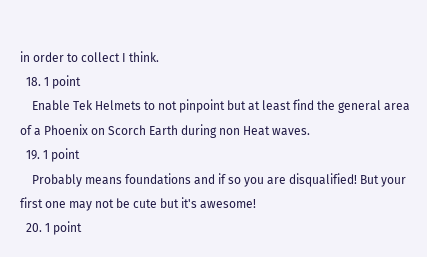in order to collect I think.
  18. 1 point
    Enable Tek Helmets to not pinpoint but at least find the general area of a Phoenix on Scorch Earth during non Heat waves.
  19. 1 point
    Probably means foundations and if so you are disqualified! But your first one may not be cute but it's awesome!
  20. 1 point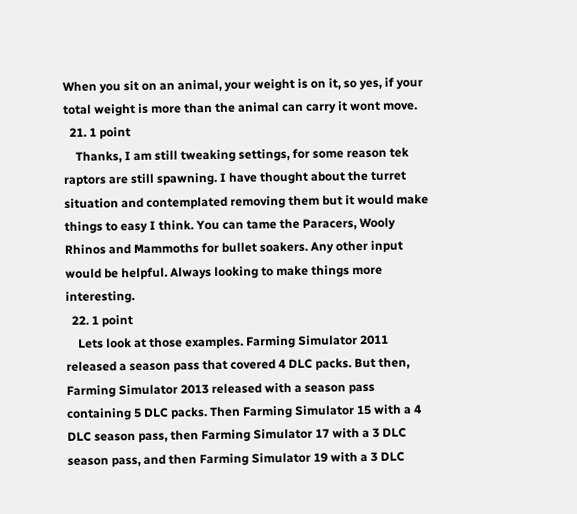When you sit on an animal, your weight is on it, so yes, if your total weight is more than the animal can carry it wont move.
  21. 1 point
    Thanks, I am still tweaking settings, for some reason tek raptors are still spawning. I have thought about the turret situation and contemplated removing them but it would make things to easy I think. You can tame the Paracers, Wooly Rhinos and Mammoths for bullet soakers. Any other input would be helpful. Always looking to make things more interesting.
  22. 1 point
    Lets look at those examples. Farming Simulator 2011 released a season pass that covered 4 DLC packs. But then, Farming Simulator 2013 released with a season pass containing 5 DLC packs. Then Farming Simulator 15 with a 4 DLC season pass, then Farming Simulator 17 with a 3 DLC season pass, and then Farming Simulator 19 with a 3 DLC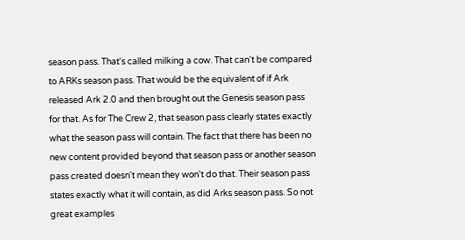season pass. That's called milking a cow. That can't be compared to ARKs season pass. That would be the equivalent of if Ark released Ark 2.0 and then brought out the Genesis season pass for that. As for The Crew 2, that season pass clearly states exactly what the season pass will contain. The fact that there has been no new content provided beyond that season pass or another season pass created doesn't mean they won't do that. Their season pass states exactly what it will contain, as did Arks season pass. So not great examples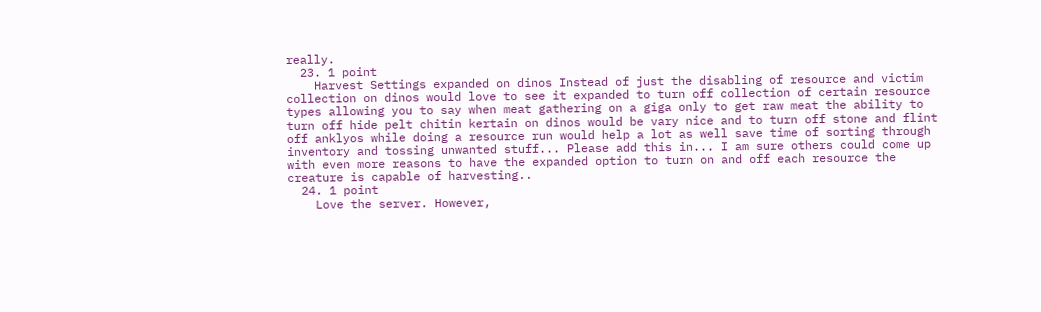really.
  23. 1 point
    Harvest Settings expanded on dinos Instead of just the disabling of resource and victim collection on dinos would love to see it expanded to turn off collection of certain resource types allowing you to say when meat gathering on a giga only to get raw meat the ability to turn off hide pelt chitin kertain on dinos would be vary nice and to turn off stone and flint off anklyos while doing a resource run would help a lot as well save time of sorting through inventory and tossing unwanted stuff... Please add this in... I am sure others could come up with even more reasons to have the expanded option to turn on and off each resource the creature is capable of harvesting..
  24. 1 point
    Love the server. However,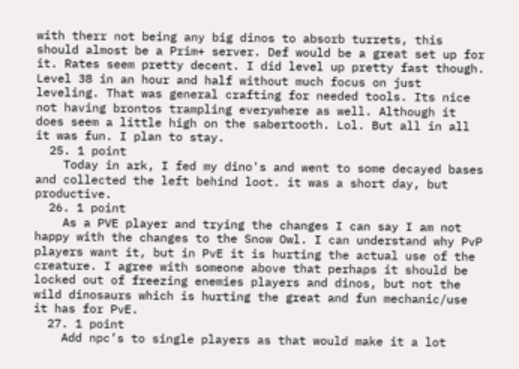with therr not being any big dinos to absorb turrets, this should almost be a Prim+ server. Def would be a great set up for it. Rates seem pretty decent. I did level up pretty fast though. Level 38 in an hour and half without much focus on just leveling. That was general crafting for needed tools. Its nice not having brontos trampling everywhere as well. Although it does seem a little high on the sabertooth. Lol. But all in all it was fun. I plan to stay.
  25. 1 point
    Today in ark, I fed my dino's and went to some decayed bases and collected the left behind loot. it was a short day, but productive.
  26. 1 point
    As a PVE player and trying the changes I can say I am not happy with the changes to the Snow Owl. I can understand why PvP players want it, but in PvE it is hurting the actual use of the creature. I agree with someone above that perhaps it should be locked out of freezing enemies players and dinos, but not the wild dinosaurs which is hurting the great and fun mechanic/use it has for PvE.
  27. 1 point
    Add npc’s to single players as that would make it a lot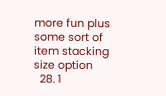more fun plus some sort of item stacking size option
  28. 1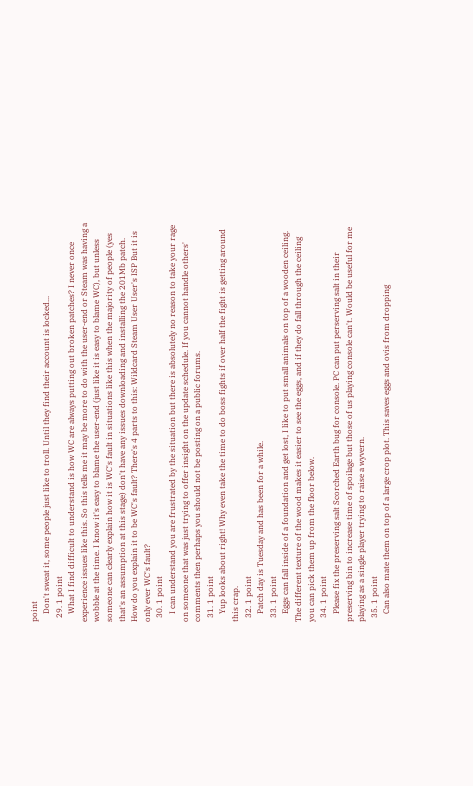point
    Don't sweat it, some people just like to troll. Until they find their account is locked...
  29. 1 point
    What I find difficult to understand is how WC are always putting out broken patches? I never once experience issues like this. So this tells me it may be more to do with the user-end or Steam was having a wobble at the time. I know it's easy to blame the user-end (just like it is easy to blame WC), but unless someone can clearly explain how it is WC's fault in situations like this when the majority of people (yes that's an assumption at this stage) don't have any issues downloading and installing the 201Mb patch. How do you explain it to be WC's fault? There's 4 parts to this: Wildcard Steam User User's ISP But it is only ever WC's fault?
  30. 1 point
    I can understand you are frustrated by the situation but there is absolutely no reason to take your rage on someone that was just trying to offer insight on the update schedule. If you cannot handle others' comments then perhaps you should not be posting on a public forums.
  31. 1 point
    Yup looks about right! Why even take the time to do boss fights if over half the fight is getting around this crap.
  32. 1 point
    Patch day is Tuesday and has been for a while.
  33. 1 point
    Eggs can fall inside of a foundation and get lost, I like to put small animals on top of a wooden ceiling. The different texture of the wood makes it easier to see the eggs, and if they do fall through the ceiling you can pick them up from the floor below.
  34. 1 point
    Please fix the preserving salt Scorched Earth bug for console. PC can put perserving salt in their preserving bin to increase time of spoilage but those of us playing console can't. Would be useful for me playing as a single player trying to raise a wyvern.
  35. 1 point
    Can also mate them on top of a large crop plot. This saves eggs and ovis from dropping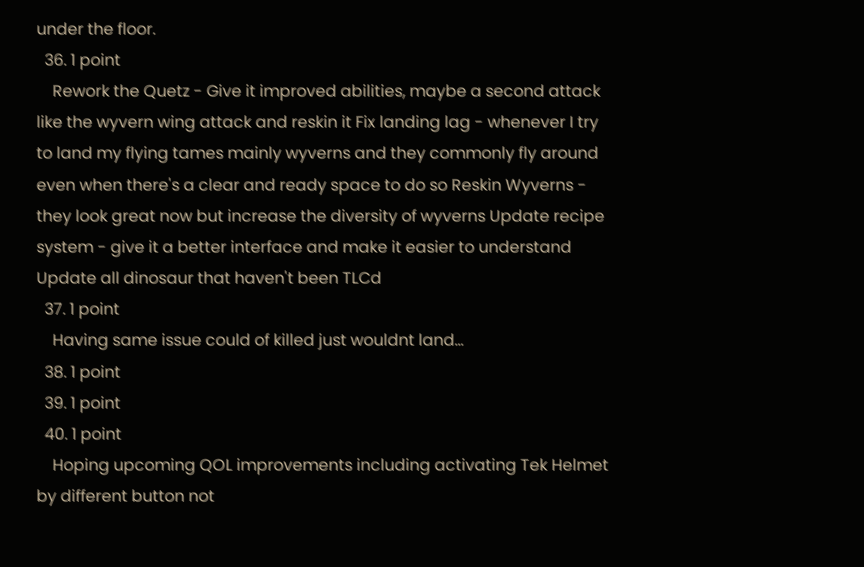under the floor.
  36. 1 point
    Rework the Quetz - Give it improved abilities, maybe a second attack like the wyvern wing attack and reskin it Fix landing lag - whenever I try to land my flying tames mainly wyverns and they commonly fly around even when there's a clear and ready space to do so Reskin Wyverns - they look great now but increase the diversity of wyverns Update recipe system - give it a better interface and make it easier to understand Update all dinosaur that haven't been TLCd
  37. 1 point
    Having same issue could of killed just wouldnt land...
  38. 1 point
  39. 1 point
  40. 1 point
    Hoping upcoming QOL improvements including activating Tek Helmet by different button not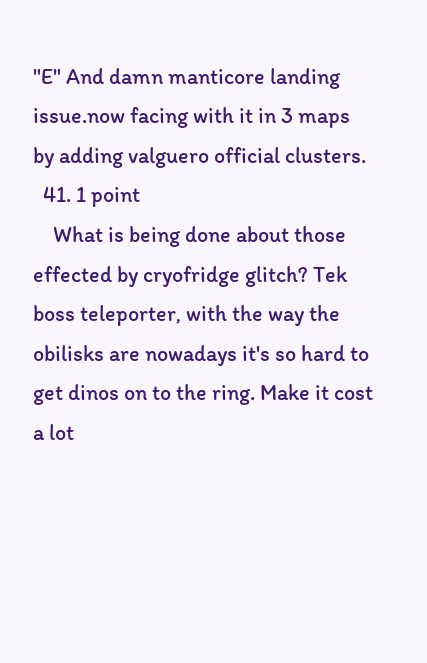"E" And damn manticore landing issue.now facing with it in 3 maps by adding valguero official clusters.
  41. 1 point
    What is being done about those effected by cryofridge glitch? Tek boss teleporter, with the way the obilisks are nowadays it's so hard to get dinos on to the ring. Make it cost a lot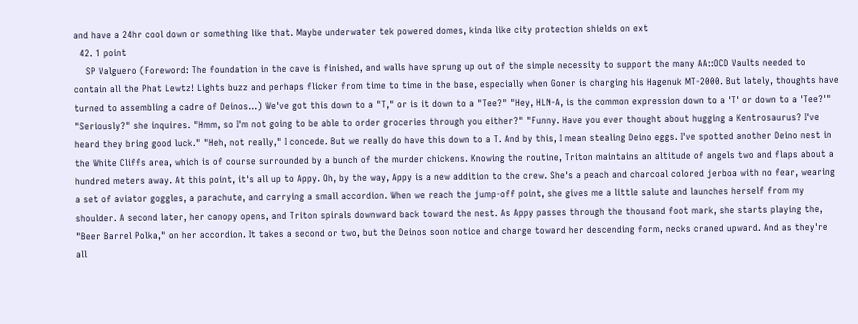and have a 24hr cool down or something like that. Maybe underwater tek powered domes, kinda like city protection shields on ext
  42. 1 point
    SP Valguero (Foreword: The foundation in the cave is finished, and walls have sprung up out of the simple necessity to support the many AA::OCD Vaults needed to contain all the Phat Lewtz! Lights buzz and perhaps flicker from time to time in the base, especially when Goner is charging his Hagenuk MT-2000. But lately, thoughts have turned to assembling a cadre of Deinos...) We've got this down to a "T," or is it down to a "Tee?" "Hey, HLN-A, is the common expression down to a 'T' or down to a 'Tee?'" "Seriously?" she inquires. "Hmm, so I'm not going to be able to order groceries through you either?" "Funny. Have you ever thought about hugging a Kentrosaurus? I've heard they bring good luck." "Heh, not really," I concede. But we really do have this down to a T. And by this, I mean stealing Deino eggs. I've spotted another Deino nest in the White Cliffs area, which is of course surrounded by a bunch of the murder chickens. Knowing the routine, Triton maintains an altitude of angels two and flaps about a hundred meters away. At this point, it's all up to Appy. Oh, by the way, Appy is a new addition to the crew. She's a peach and charcoal colored jerboa with no fear, wearing a set of aviator goggles, a parachute, and carrying a small accordion. When we reach the jump-off point, she gives me a little salute and launches herself from my shoulder. A second later, her canopy opens, and Triton spirals downward back toward the nest. As Appy passes through the thousand foot mark, she starts playing the, "Beer Barrel Polka," on her accordion. It takes a second or two, but the Deinos soon notice and charge toward her descending form, necks craned upward. And as they're all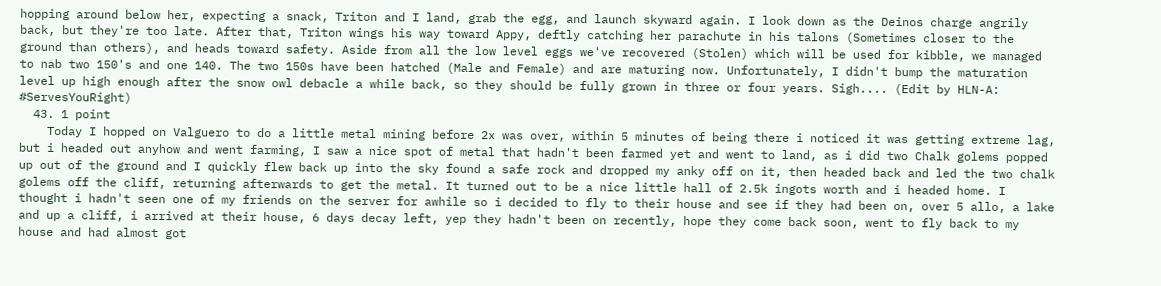hopping around below her, expecting a snack, Triton and I land, grab the egg, and launch skyward again. I look down as the Deinos charge angrily back, but they're too late. After that, Triton wings his way toward Appy, deftly catching her parachute in his talons (Sometimes closer to the ground than others), and heads toward safety. Aside from all the low level eggs we've recovered (Stolen) which will be used for kibble, we managed to nab two 150's and one 140. The two 150s have been hatched (Male and Female) and are maturing now. Unfortunately, I didn't bump the maturation level up high enough after the snow owl debacle a while back, so they should be fully grown in three or four years. Sigh.... (Edit by HLN-A: #ServesYouRight)
  43. 1 point
    Today I hopped on Valguero to do a little metal mining before 2x was over, within 5 minutes of being there i noticed it was getting extreme lag, but i headed out anyhow and went farming, I saw a nice spot of metal that hadn't been farmed yet and went to land, as i did two Chalk golems popped up out of the ground and I quickly flew back up into the sky found a safe rock and dropped my anky off on it, then headed back and led the two chalk golems off the cliff, returning afterwards to get the metal. It turned out to be a nice little hall of 2.5k ingots worth and i headed home. I thought i hadn't seen one of my friends on the server for awhile so i decided to fly to their house and see if they had been on, over 5 allo, a lake and up a cliff, i arrived at their house, 6 days decay left, yep they hadn't been on recently, hope they come back soon, went to fly back to my house and had almost got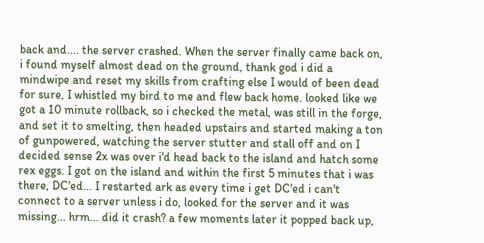back and.... the server crashed. When the server finally came back on, i found myself almost dead on the ground, thank god i did a mindwipe and reset my skills from crafting else I would of been dead for sure, I whistled my bird to me and flew back home. looked like we got a 10 minute rollback, so i checked the metal, was still in the forge, and set it to smelting, then headed upstairs and started making a ton of gunpowered, watching the server stutter and stall off and on I decided sense 2x was over i'd head back to the island and hatch some rex eggs. I got on the island and within the first 5 minutes that i was there, DC'ed... I restarted ark as every time i get DC'ed i can't connect to a server unless i do, looked for the server and it was missing... hrm... did it crash? a few moments later it popped back up,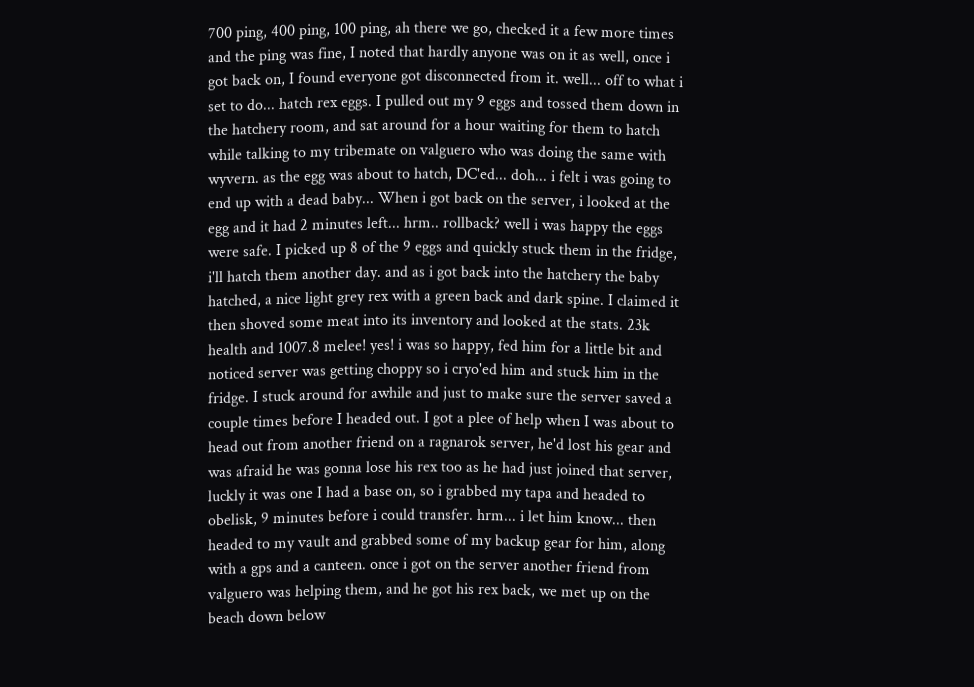700 ping, 400 ping, 100 ping, ah there we go, checked it a few more times and the ping was fine, I noted that hardly anyone was on it as well, once i got back on, I found everyone got disconnected from it. well... off to what i set to do... hatch rex eggs. I pulled out my 9 eggs and tossed them down in the hatchery room, and sat around for a hour waiting for them to hatch while talking to my tribemate on valguero who was doing the same with wyvern. as the egg was about to hatch, DC'ed... doh... i felt i was going to end up with a dead baby... When i got back on the server, i looked at the egg and it had 2 minutes left... hrm.. rollback? well i was happy the eggs were safe. I picked up 8 of the 9 eggs and quickly stuck them in the fridge, i'll hatch them another day. and as i got back into the hatchery the baby hatched, a nice light grey rex with a green back and dark spine. I claimed it then shoved some meat into its inventory and looked at the stats. 23k health and 1007.8 melee! yes! i was so happy, fed him for a little bit and noticed server was getting choppy so i cryo'ed him and stuck him in the fridge. I stuck around for awhile and just to make sure the server saved a couple times before I headed out. I got a plee of help when I was about to head out from another friend on a ragnarok server, he'd lost his gear and was afraid he was gonna lose his rex too as he had just joined that server, luckly it was one I had a base on, so i grabbed my tapa and headed to obelisk, 9 minutes before i could transfer. hrm... i let him know... then headed to my vault and grabbed some of my backup gear for him, along with a gps and a canteen. once i got on the server another friend from valguero was helping them, and he got his rex back, we met up on the beach down below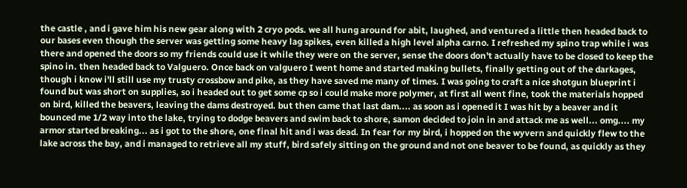the castle , and i gave him his new gear along with 2 cryo pods. we all hung around for abit, laughed, and ventured a little then headed back to our bases even though the server was getting some heavy lag spikes, even killed a high level alpha carno. I refreshed my spino trap while i was there and opened the doors so my friends could use it while they were on the server, sense the doors don't actually have to be closed to keep the spino in. then headed back to Valguero. Once back on valguero I went home and started making bullets, finally getting out of the darkages, though i know i'll still use my trusty crossbow and pike, as they have saved me many of times. I was going to craft a nice shotgun blueprint i found but was short on supplies, so i headed out to get some cp so i could make more polymer, at first all went fine, took the materials hopped on bird, killed the beavers, leaving the dams destroyed. but then came that last dam.... as soon as i opened it I was hit by a beaver and it bounced me 1/2 way into the lake, trying to dodge beavers and swim back to shore, samon decided to join in and attack me as well... omg.... my armor started breaking... as i got to the shore, one final hit and i was dead. In fear for my bird, i hopped on the wyvern and quickly flew to the lake across the bay, and i managed to retrieve all my stuff, bird safely sitting on the ground and not one beaver to be found, as quickly as they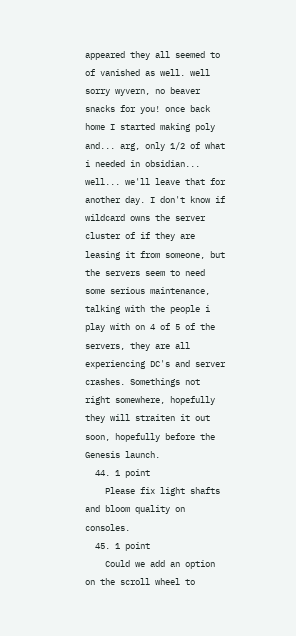appeared they all seemed to of vanished as well. well sorry wyvern, no beaver snacks for you! once back home I started making poly and... arg, only 1/2 of what i needed in obsidian... well... we'll leave that for another day. I don't know if wildcard owns the server cluster of if they are leasing it from someone, but the servers seem to need some serious maintenance, talking with the people i play with on 4 of 5 of the servers, they are all experiencing DC's and server crashes. Somethings not right somewhere, hopefully they will straiten it out soon, hopefully before the Genesis launch.
  44. 1 point
    Please fix light shafts and bloom quality on consoles.
  45. 1 point
    Could we add an option on the scroll wheel to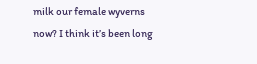milk our female wyverns now? I think it’s been long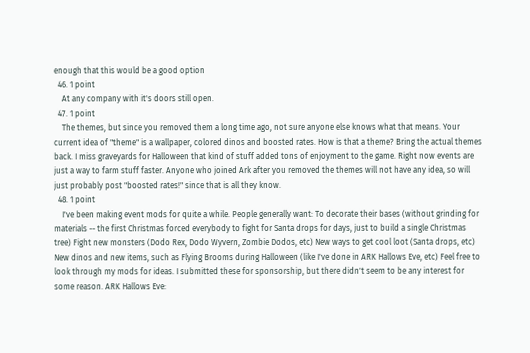enough that this would be a good option
  46. 1 point
    At any company with it's doors still open.
  47. 1 point
    The themes, but since you removed them a long time ago, not sure anyone else knows what that means. Your current idea of "theme" is a wallpaper, colored dinos and boosted rates. How is that a theme? Bring the actual themes back. I miss graveyards for Halloween that kind of stuff added tons of enjoyment to the game. Right now events are just a way to farm stuff faster. Anyone who joined Ark after you removed the themes will not have any idea, so will just probably post "boosted rates!" since that is all they know.
  48. 1 point
    I've been making event mods for quite a while. People generally want: To decorate their bases (without grinding for materials -- the first Christmas forced everybody to fight for Santa drops for days, just to build a single Christmas tree) Fight new monsters (Dodo Rex, Dodo Wyvern, Zombie Dodos, etc) New ways to get cool loot (Santa drops, etc) New dinos and new items, such as Flying Brooms during Halloween (like I've done in ARK Hallows Eve, etc) Feel free to look through my mods for ideas. I submitted these for sponsorship, but there didn't seem to be any interest for some reason. ARK Hallows Eve: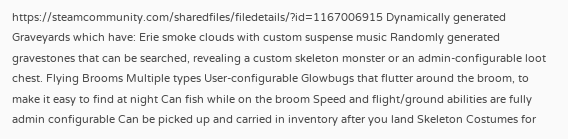https://steamcommunity.com/sharedfiles/filedetails/?id=1167006915 Dynamically generated Graveyards which have: Erie smoke clouds with custom suspense music Randomly generated gravestones that can be searched, revealing a custom skeleton monster or an admin-configurable loot chest. Flying Brooms Multiple types User-configurable Glowbugs that flutter around the broom, to make it easy to find at night Can fish while on the broom Speed and flight/ground abilities are fully admin configurable Can be picked up and carried in inventory after you land Skeleton Costumes for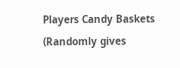Players Candy Baskets (Randomly gives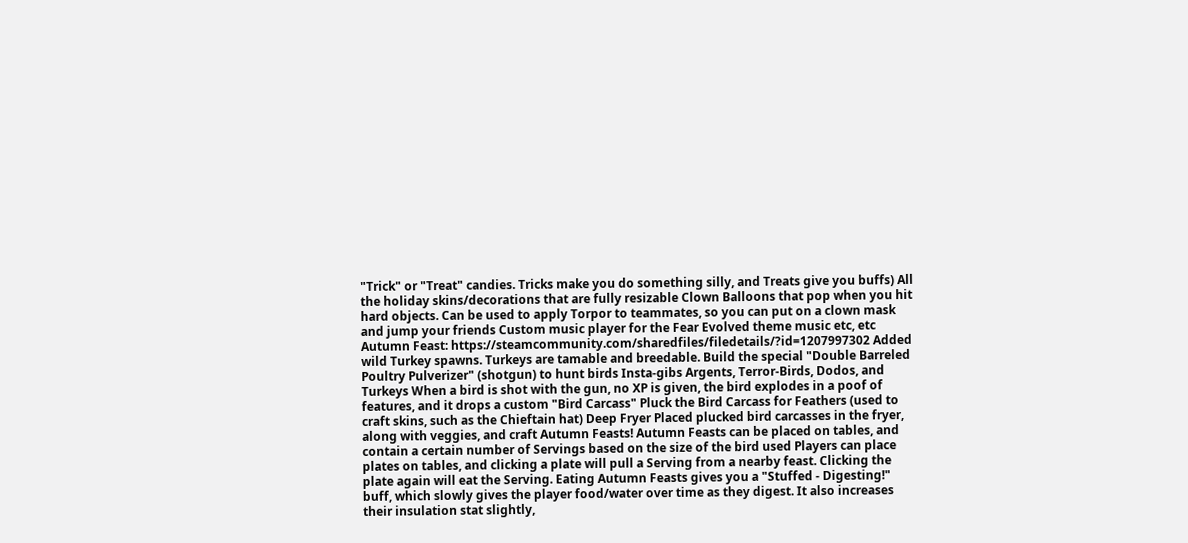"Trick" or "Treat" candies. Tricks make you do something silly, and Treats give you buffs) All the holiday skins/decorations that are fully resizable Clown Balloons that pop when you hit hard objects. Can be used to apply Torpor to teammates, so you can put on a clown mask and jump your friends Custom music player for the Fear Evolved theme music etc, etc Autumn Feast: https://steamcommunity.com/sharedfiles/filedetails/?id=1207997302 Added wild Turkey spawns. Turkeys are tamable and breedable. Build the special "Double Barreled Poultry Pulverizer" (shotgun) to hunt birds Insta-gibs Argents, Terror-Birds, Dodos, and Turkeys When a bird is shot with the gun, no XP is given, the bird explodes in a poof of features, and it drops a custom "Bird Carcass" Pluck the Bird Carcass for Feathers (used to craft skins, such as the Chieftain hat) Deep Fryer Placed plucked bird carcasses in the fryer, along with veggies, and craft Autumn Feasts! Autumn Feasts can be placed on tables, and contain a certain number of Servings based on the size of the bird used Players can place plates on tables, and clicking a plate will pull a Serving from a nearby feast. Clicking the plate again will eat the Serving. Eating Autumn Feasts gives you a "Stuffed - Digesting!" buff, which slowly gives the player food/water over time as they digest. It also increases their insulation stat slightly,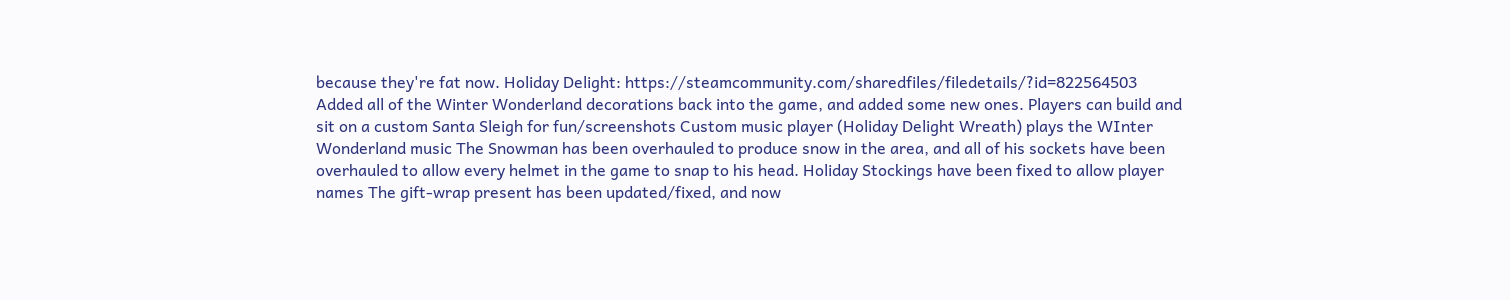because they're fat now. Holiday Delight: https://steamcommunity.com/sharedfiles/filedetails/?id=822564503 Added all of the Winter Wonderland decorations back into the game, and added some new ones. Players can build and sit on a custom Santa Sleigh for fun/screenshots Custom music player (Holiday Delight Wreath) plays the WInter Wonderland music The Snowman has been overhauled to produce snow in the area, and all of his sockets have been overhauled to allow every helmet in the game to snap to his head. Holiday Stockings have been fixed to allow player names The gift-wrap present has been updated/fixed, and now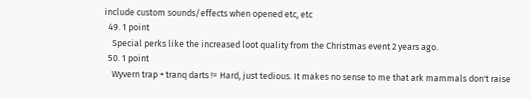include custom sounds/effects when opened etc, etc
  49. 1 point
    Special perks like the increased loot quality from the Christmas event 2 years ago.
  50. 1 point
    Wyvern trap + tranq darts != Hard, just tedious. It makes no sense to me that ark mammals don't raise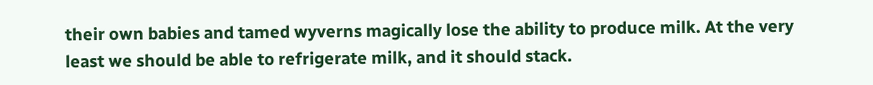their own babies and tamed wyverns magically lose the ability to produce milk. At the very least we should be able to refrigerate milk, and it should stack.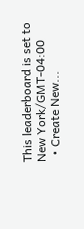This leaderboard is set to New York/GMT-04:00
  • Create New...